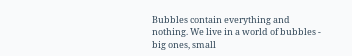Bubbles contain everything and nothing. We live in a world of bubbles - big ones, small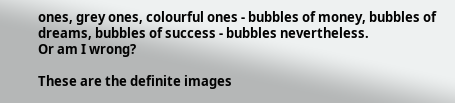ones, grey ones, colourful ones - bubbles of money, bubbles of dreams, bubbles of success - bubbles nevertheless.
Or am I wrong?

These are the definite images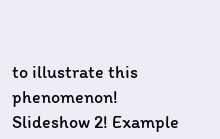to illustrate this phenomenon!
Slideshow 2! Example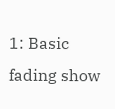1: Basic fading show